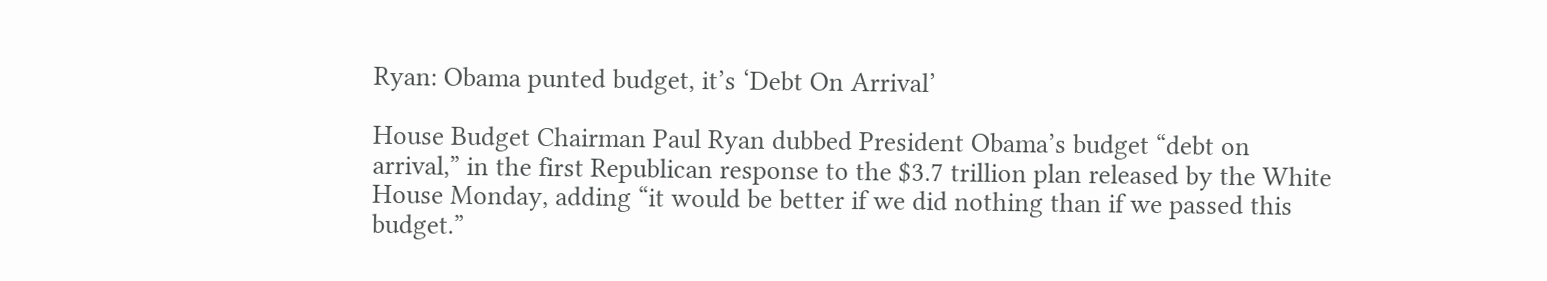Ryan: Obama punted budget, it’s ‘Debt On Arrival’

House Budget Chairman Paul Ryan dubbed President Obama’s budget “debt on arrival,” in the first Republican response to the $3.7 trillion plan released by the White House Monday, adding “it would be better if we did nothing than if we passed this budget.”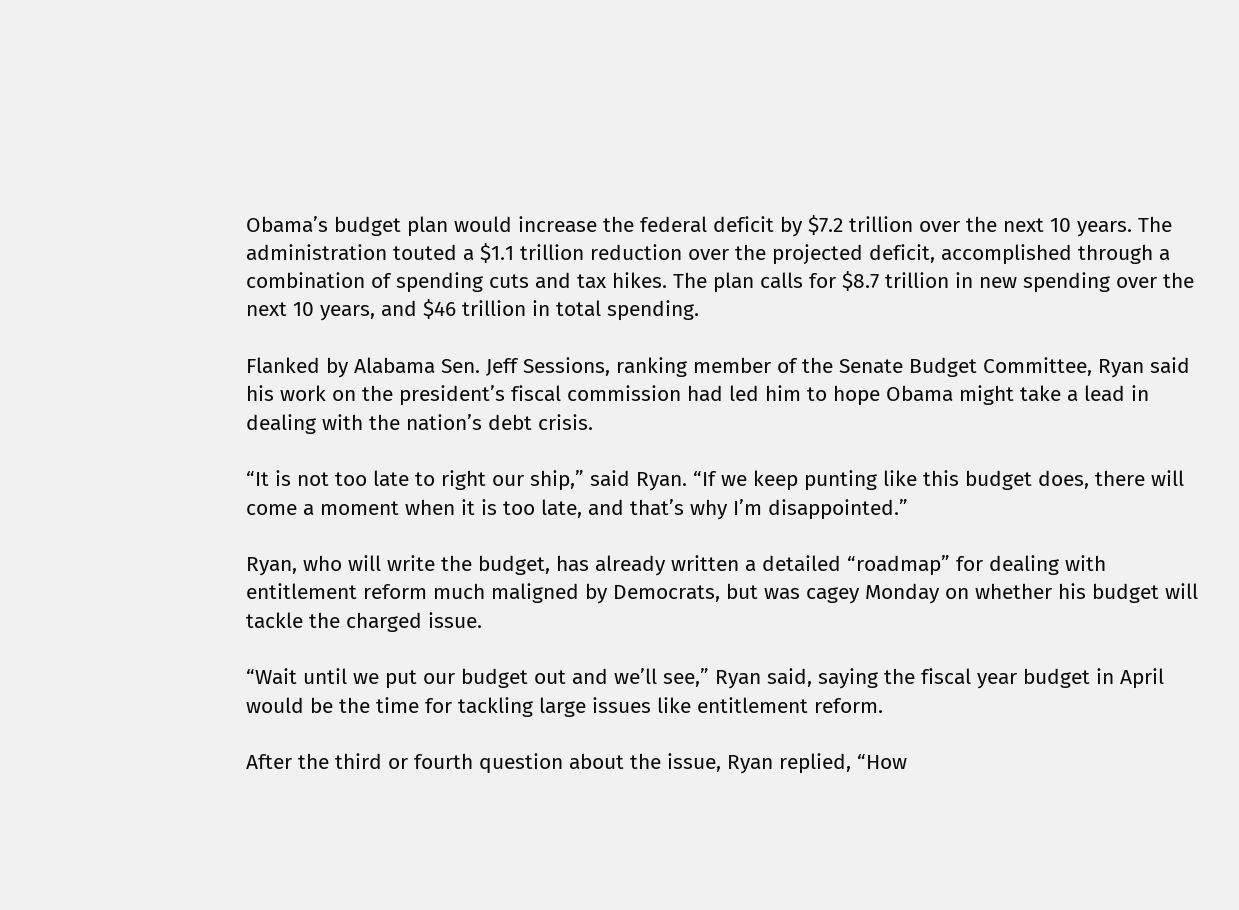Obama’s budget plan would increase the federal deficit by $7.2 trillion over the next 10 years. The administration touted a $1.1 trillion reduction over the projected deficit, accomplished through a combination of spending cuts and tax hikes. The plan calls for $8.7 trillion in new spending over the next 10 years, and $46 trillion in total spending.

Flanked by Alabama Sen. Jeff Sessions, ranking member of the Senate Budget Committee, Ryan said his work on the president’s fiscal commission had led him to hope Obama might take a lead in dealing with the nation’s debt crisis.

“It is not too late to right our ship,” said Ryan. “If we keep punting like this budget does, there will come a moment when it is too late, and that’s why I’m disappointed.”

Ryan, who will write the budget, has already written a detailed “roadmap” for dealing with entitlement reform much maligned by Democrats, but was cagey Monday on whether his budget will tackle the charged issue.

“Wait until we put our budget out and we’ll see,” Ryan said, saying the fiscal year budget in April would be the time for tackling large issues like entitlement reform.

After the third or fourth question about the issue, Ryan replied, “How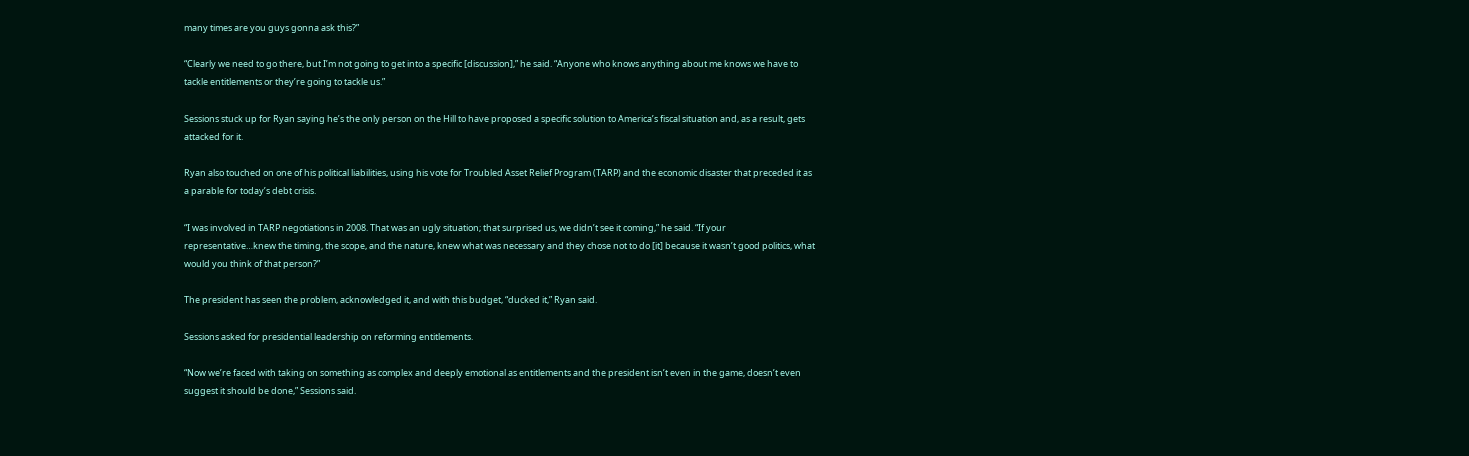many times are you guys gonna ask this?”

“Clearly we need to go there, but I’m not going to get into a specific [discussion],” he said. “Anyone who knows anything about me knows we have to tackle entitlements or they’re going to tackle us.”

Sessions stuck up for Ryan saying he’s the only person on the Hill to have proposed a specific solution to America’s fiscal situation and, as a result, gets attacked for it.

Ryan also touched on one of his political liabilities, using his vote for Troubled Asset Relief Program (TARP) and the economic disaster that preceded it as a parable for today’s debt crisis.

“I was involved in TARP negotiations in 2008. That was an ugly situation; that surprised us, we didn’t see it coming,” he said. “If your representative…knew the timing, the scope, and the nature, knew what was necessary and they chose not to do [it] because it wasn’t good politics, what would you think of that person?”

The president has seen the problem, acknowledged it, and with this budget, “ducked it,” Ryan said.

Sessions asked for presidential leadership on reforming entitlements.

“Now we’re faced with taking on something as complex and deeply emotional as entitlements and the president isn’t even in the game, doesn’t even suggest it should be done,” Sessions said.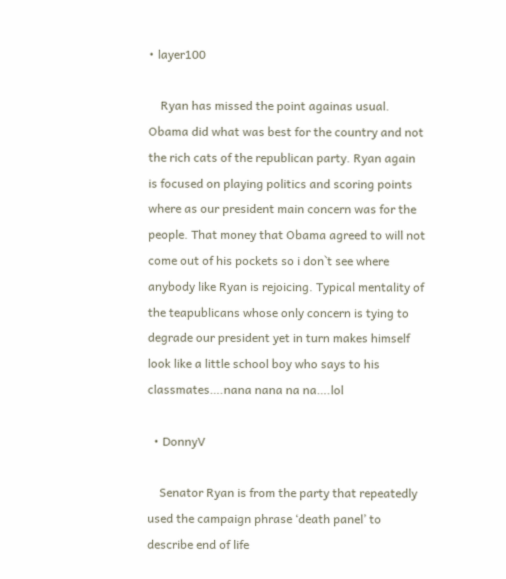• layer100

    Ryan has missed the point againas usual. Obama did what was best for the country and not the rich cats of the republican party. Ryan again is focused on playing politics and scoring points where as our president main concern was for the people. That money that Obama agreed to will not come out of his pockets so i don`t see where anybody like Ryan is rejoicing. Typical mentality of the teapublicans whose only concern is tying to degrade our president yet in turn makes himself look like a little school boy who says to his classmates….nana nana na na….lol

  • DonnyV

    Senator Ryan is from the party that repeatedly used the campaign phrase ‘death panel’ to describe end of life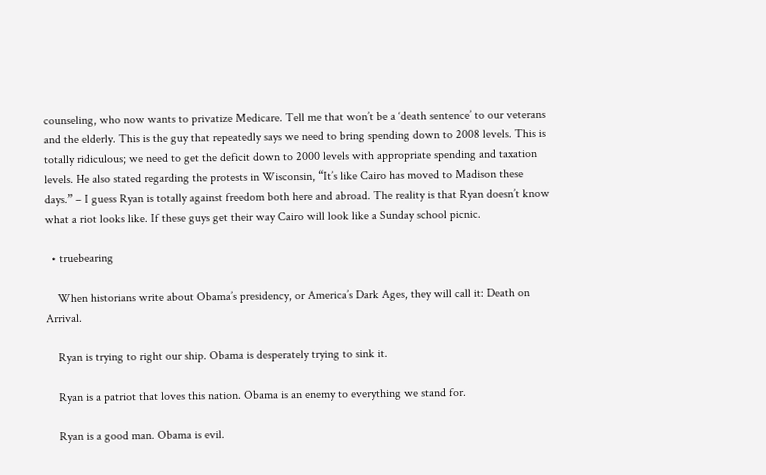counseling, who now wants to privatize Medicare. Tell me that won’t be a ‘death sentence’ to our veterans and the elderly. This is the guy that repeatedly says we need to bring spending down to 2008 levels. This is totally ridiculous; we need to get the deficit down to 2000 levels with appropriate spending and taxation levels. He also stated regarding the protests in Wisconsin, “It’s like Cairo has moved to Madison these days.” – I guess Ryan is totally against freedom both here and abroad. The reality is that Ryan doesn’t know what a riot looks like. If these guys get their way Cairo will look like a Sunday school picnic.

  • truebearing

    When historians write about Obama’s presidency, or America’s Dark Ages, they will call it: Death on Arrival.

    Ryan is trying to right our ship. Obama is desperately trying to sink it.

    Ryan is a patriot that loves this nation. Obama is an enemy to everything we stand for.

    Ryan is a good man. Obama is evil.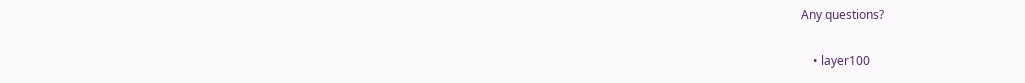Any questions?

    • layer100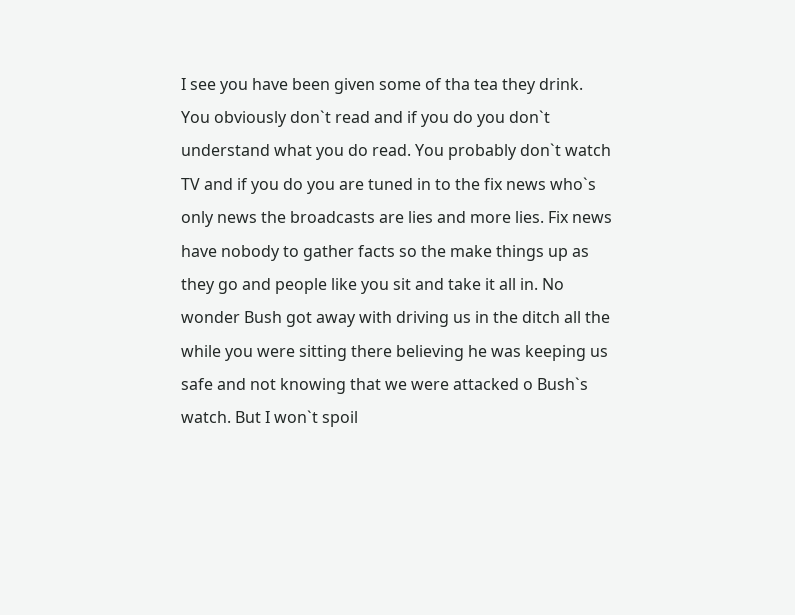I see you have been given some of tha tea they drink. You obviously don`t read and if you do you don`t understand what you do read. You probably don`t watch TV and if you do you are tuned in to the fix news who`s only news the broadcasts are lies and more lies. Fix news have nobody to gather facts so the make things up as they go and people like you sit and take it all in. No wonder Bush got away with driving us in the ditch all the while you were sitting there believing he was keeping us safe and not knowing that we were attacked o Bush`s watch. But I won`t spoil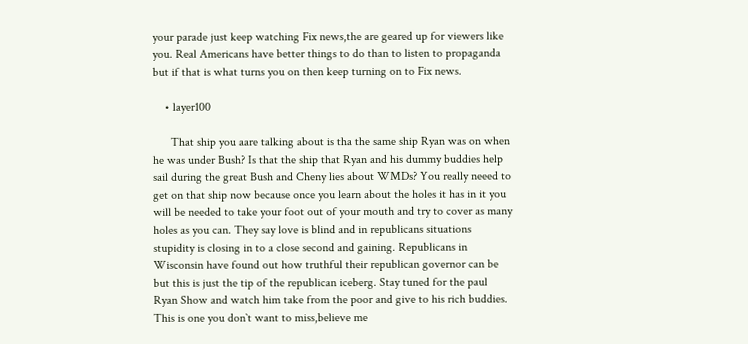your parade just keep watching Fix news,the are geared up for viewers like you. Real Americans have better things to do than to listen to propaganda but if that is what turns you on then keep turning on to Fix news.

    • layer100

      That ship you aare talking about is tha the same ship Ryan was on when he was under Bush? Is that the ship that Ryan and his dummy buddies help sail during the great Bush and Cheny lies about WMDs? You really neeed to get on that ship now because once you learn about the holes it has in it you will be needed to take your foot out of your mouth and try to cover as many holes as you can. They say love is blind and in republicans situations stupidity is closing in to a close second and gaining. Republicans in Wisconsin have found out how truthful their republican governor can be but this is just the tip of the republican iceberg. Stay tuned for the paul Ryan Show and watch him take from the poor and give to his rich buddies. This is one you don`t want to miss,believe me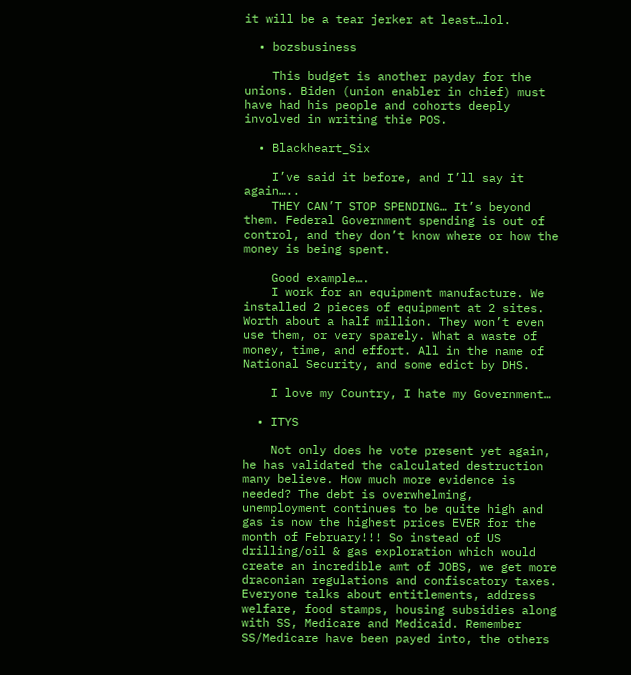it will be a tear jerker at least…lol.

  • bozsbusiness

    This budget is another payday for the unions. Biden (union enabler in chief) must have had his people and cohorts deeply involved in writing thie POS.

  • Blackheart_Six

    I’ve said it before, and I’ll say it again…..
    THEY CAN’T STOP SPENDING… It’s beyond them. Federal Government spending is out of control, and they don’t know where or how the money is being spent.

    Good example….
    I work for an equipment manufacture. We installed 2 pieces of equipment at 2 sites. Worth about a half million. They won’t even use them, or very sparely. What a waste of money, time, and effort. All in the name of National Security, and some edict by DHS.

    I love my Country, I hate my Government…

  • ITYS

    Not only does he vote present yet again, he has validated the calculated destruction many believe. How much more evidence is needed? The debt is overwhelming, unemployment continues to be quite high and gas is now the highest prices EVER for the month of February!!! So instead of US drilling/oil & gas exploration which would create an incredible amt of JOBS, we get more draconian regulations and confiscatory taxes. Everyone talks about entitlements, address welfare, food stamps, housing subsidies along with SS, Medicare and Medicaid. Remember SS/Medicare have been payed into, the others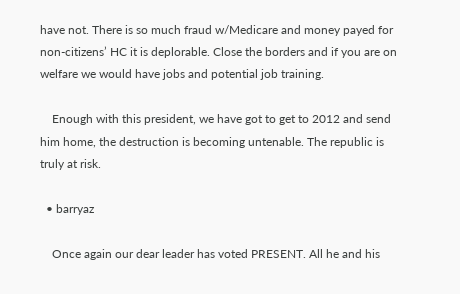have not. There is so much fraud w/Medicare and money payed for non-citizens’ HC it is deplorable. Close the borders and if you are on welfare we would have jobs and potential job training.

    Enough with this president, we have got to get to 2012 and send him home, the destruction is becoming untenable. The republic is truly at risk.

  • barryaz

    Once again our dear leader has voted PRESENT. All he and his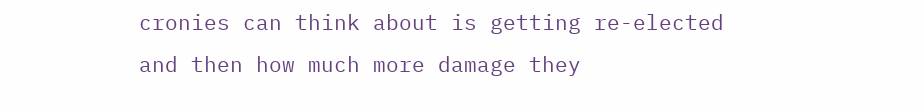cronies can think about is getting re-elected and then how much more damage they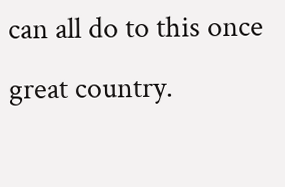can all do to this once great country.